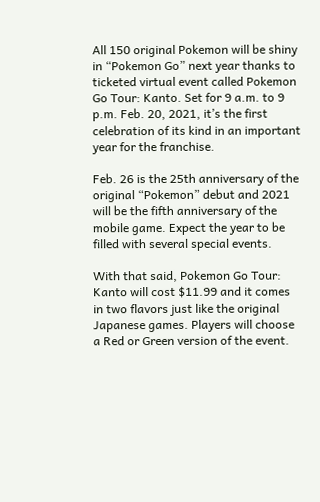All 150 original Pokemon will be shiny in “Pokemon Go” next year thanks to ticketed virtual event called Pokemon Go Tour: Kanto. Set for 9 a.m. to 9 p.m. Feb. 20, 2021, it’s the first celebration of its kind in an important year for the franchise.

Feb. 26 is the 25th anniversary of the original “Pokemon” debut and 2021 will be the fifth anniversary of the mobile game. Expect the year to be filled with several special events.

With that said, Pokemon Go Tour: Kanto will cost $11.99 and it comes in two flavors just like the original Japanese games. Players will choose a Red or Green version of the event.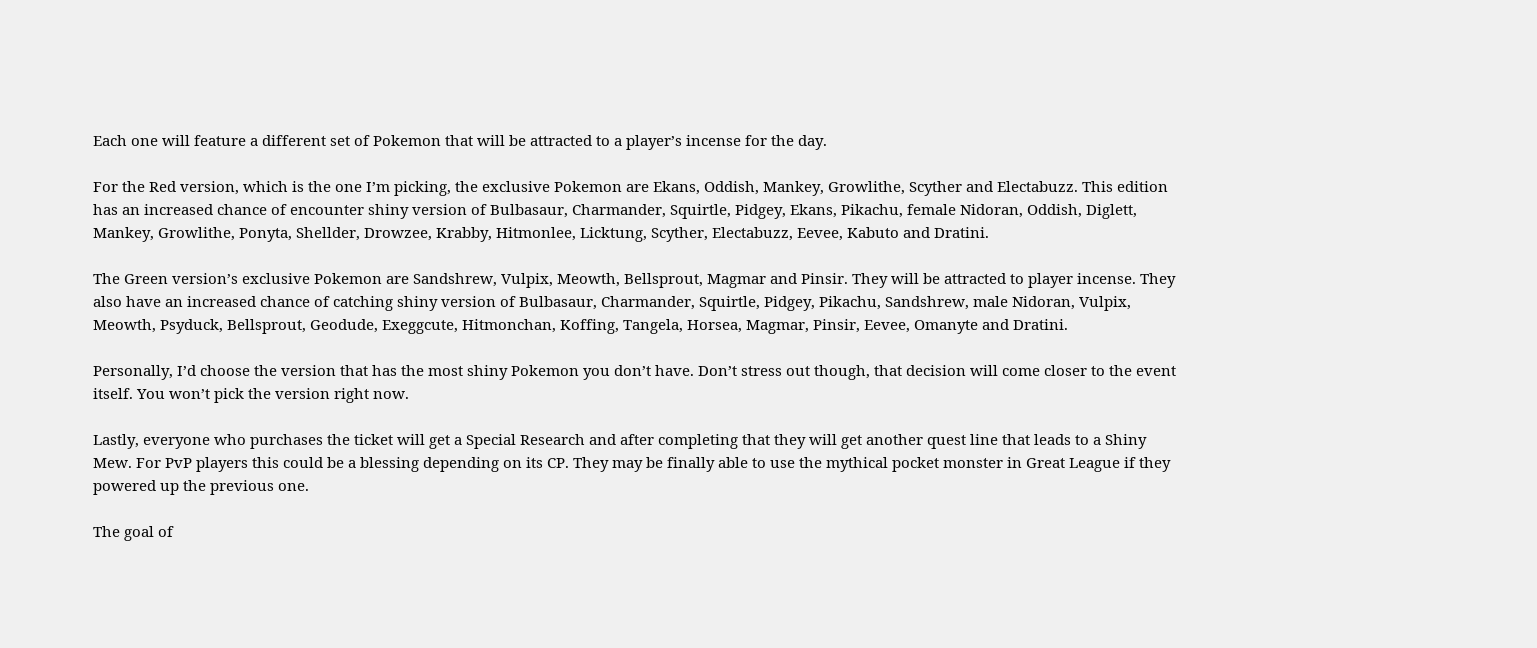Each one will feature a different set of Pokemon that will be attracted to a player’s incense for the day.

For the Red version, which is the one I’m picking, the exclusive Pokemon are Ekans, Oddish, Mankey, Growlithe, Scyther and Electabuzz. This edition has an increased chance of encounter shiny version of Bulbasaur, Charmander, Squirtle, Pidgey, Ekans, Pikachu, female Nidoran, Oddish, Diglett, Mankey, Growlithe, Ponyta, Shellder, Drowzee, Krabby, Hitmonlee, Licktung, Scyther, Electabuzz, Eevee, Kabuto and Dratini.

The Green version’s exclusive Pokemon are Sandshrew, Vulpix, Meowth, Bellsprout, Magmar and Pinsir. They will be attracted to player incense. They also have an increased chance of catching shiny version of Bulbasaur, Charmander, Squirtle, Pidgey, Pikachu, Sandshrew, male Nidoran, Vulpix, Meowth, Psyduck, Bellsprout, Geodude, Exeggcute, Hitmonchan, Koffing, Tangela, Horsea, Magmar, Pinsir, Eevee, Omanyte and Dratini.

Personally, I’d choose the version that has the most shiny Pokemon you don’t have. Don’t stress out though, that decision will come closer to the event itself. You won’t pick the version right now.

Lastly, everyone who purchases the ticket will get a Special Research and after completing that they will get another quest line that leads to a Shiny Mew. For PvP players this could be a blessing depending on its CP. They may be finally able to use the mythical pocket monster in Great League if they powered up the previous one.

The goal of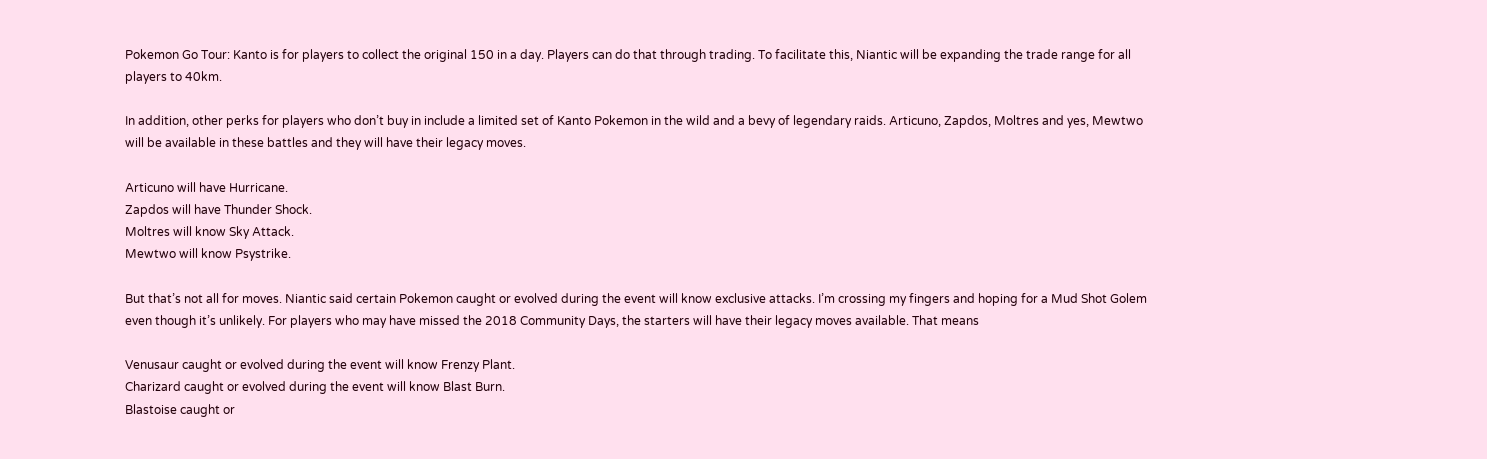Pokemon Go Tour: Kanto is for players to collect the original 150 in a day. Players can do that through trading. To facilitate this, Niantic will be expanding the trade range for all players to 40km.

In addition, other perks for players who don’t buy in include a limited set of Kanto Pokemon in the wild and a bevy of legendary raids. Articuno, Zapdos, Moltres and yes, Mewtwo will be available in these battles and they will have their legacy moves.

Articuno will have Hurricane.
Zapdos will have Thunder Shock.
Moltres will know Sky Attack.
Mewtwo will know Psystrike.

But that’s not all for moves. Niantic said certain Pokemon caught or evolved during the event will know exclusive attacks. I’m crossing my fingers and hoping for a Mud Shot Golem even though it’s unlikely. For players who may have missed the 2018 Community Days, the starters will have their legacy moves available. That means

Venusaur caught or evolved during the event will know Frenzy Plant.
Charizard caught or evolved during the event will know Blast Burn.
Blastoise caught or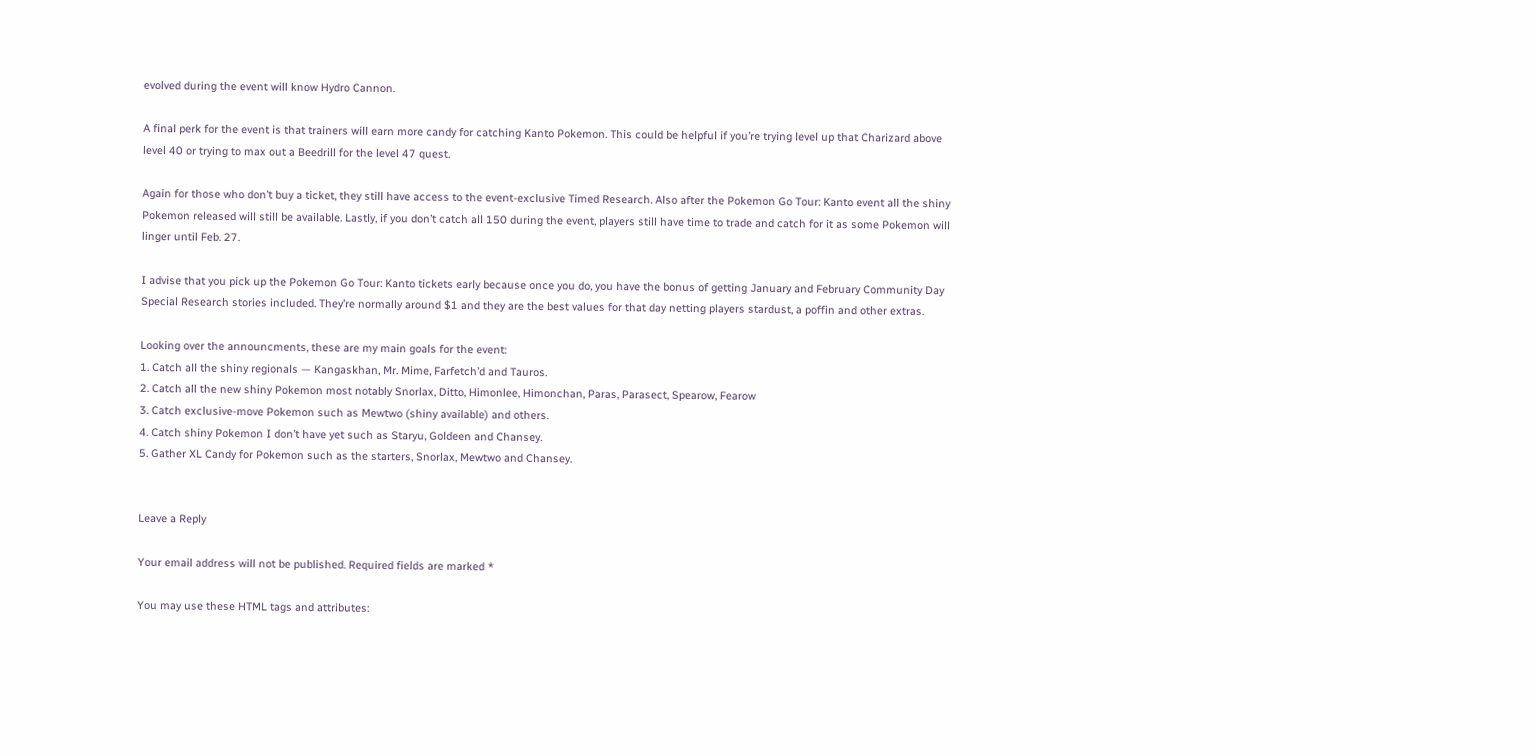evolved during the event will know Hydro Cannon.

A final perk for the event is that trainers will earn more candy for catching Kanto Pokemon. This could be helpful if you’re trying level up that Charizard above level 40 or trying to max out a Beedrill for the level 47 quest.

Again for those who don’t buy a ticket, they still have access to the event-exclusive Timed Research. Also after the Pokemon Go Tour: Kanto event all the shiny Pokemon released will still be available. Lastly, if you don’t catch all 150 during the event, players still have time to trade and catch for it as some Pokemon will linger until Feb. 27.

I advise that you pick up the Pokemon Go Tour: Kanto tickets early because once you do, you have the bonus of getting January and February Community Day Special Research stories included. They’re normally around $1 and they are the best values for that day netting players stardust, a poffin and other extras.

Looking over the announcments, these are my main goals for the event:
1. Catch all the shiny regionals — Kangaskhan, Mr. Mime, Farfetch’d and Tauros.
2. Catch all the new shiny Pokemon most notably Snorlax, Ditto, Himonlee, Himonchan, Paras, Parasect, Spearow, Fearow
3. Catch exclusive-move Pokemon such as Mewtwo (shiny available) and others.
4. Catch shiny Pokemon I don’t have yet such as Staryu, Goldeen and Chansey.
5. Gather XL Candy for Pokemon such as the starters, Snorlax, Mewtwo and Chansey.


Leave a Reply

Your email address will not be published. Required fields are marked *

You may use these HTML tags and attributes: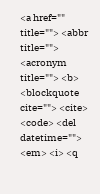<a href="" title=""> <abbr title=""> <acronym title=""> <b> <blockquote cite=""> <cite> <code> <del datetime=""> <em> <i> <q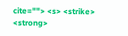cite=""> <s> <strike> <strong>